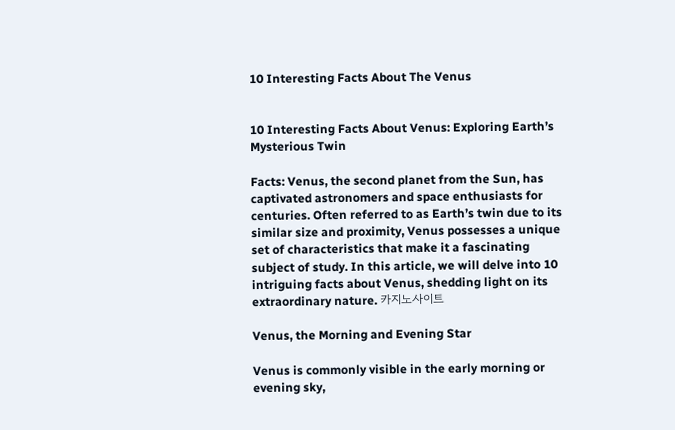10 Interesting Facts About The Venus


10 Interesting Facts About Venus: Exploring Earth’s Mysterious Twin

Facts: Venus, the second planet from the Sun, has captivated astronomers and space enthusiasts for centuries. Often referred to as Earth’s twin due to its similar size and proximity, Venus possesses a unique set of characteristics that make it a fascinating subject of study. In this article, we will delve into 10 intriguing facts about Venus, shedding light on its extraordinary nature. 카지노사이트

Venus, the Morning and Evening Star

Venus is commonly visible in the early morning or evening sky,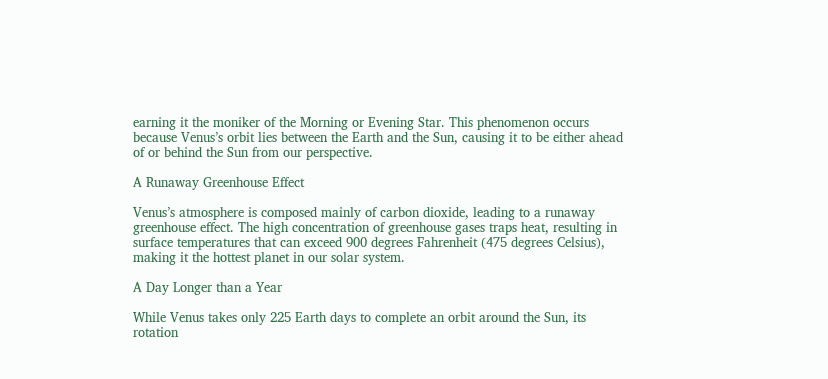earning it the moniker of the Morning or Evening Star. This phenomenon occurs because Venus’s orbit lies between the Earth and the Sun, causing it to be either ahead of or behind the Sun from our perspective.

A Runaway Greenhouse Effect

Venus’s atmosphere is composed mainly of carbon dioxide, leading to a runaway greenhouse effect. The high concentration of greenhouse gases traps heat, resulting in surface temperatures that can exceed 900 degrees Fahrenheit (475 degrees Celsius), making it the hottest planet in our solar system.

A Day Longer than a Year

While Venus takes only 225 Earth days to complete an orbit around the Sun, its rotation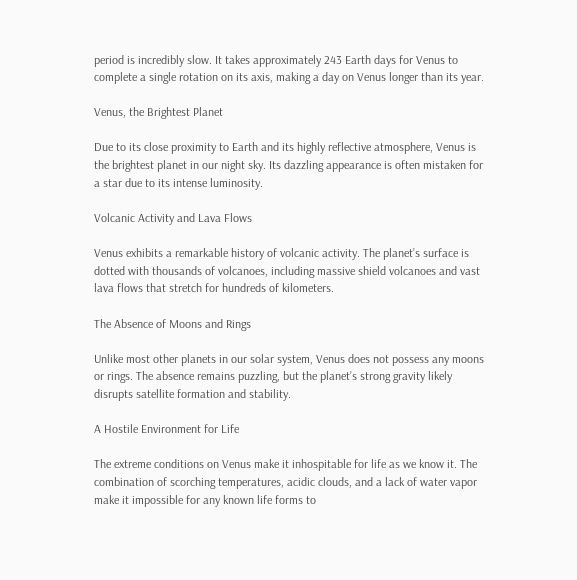period is incredibly slow. It takes approximately 243 Earth days for Venus to complete a single rotation on its axis, making a day on Venus longer than its year.

Venus, the Brightest Planet

Due to its close proximity to Earth and its highly reflective atmosphere, Venus is the brightest planet in our night sky. Its dazzling appearance is often mistaken for a star due to its intense luminosity.

Volcanic Activity and Lava Flows

Venus exhibits a remarkable history of volcanic activity. The planet’s surface is dotted with thousands of volcanoes, including massive shield volcanoes and vast lava flows that stretch for hundreds of kilometers.

The Absence of Moons and Rings

Unlike most other planets in our solar system, Venus does not possess any moons or rings. The absence remains puzzling, but the planet’s strong gravity likely disrupts satellite formation and stability.

A Hostile Environment for Life

The extreme conditions on Venus make it inhospitable for life as we know it. The combination of scorching temperatures, acidic clouds, and a lack of water vapor make it impossible for any known life forms to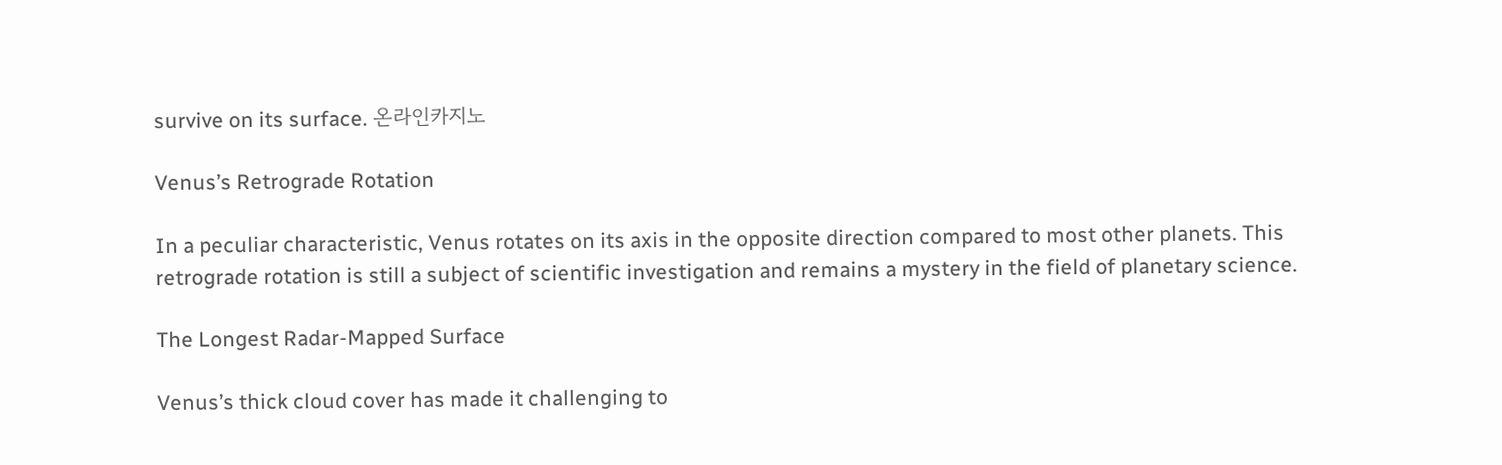survive on its surface. 온라인카지노

Venus’s Retrograde Rotation

In a peculiar characteristic, Venus rotates on its axis in the opposite direction compared to most other planets. This retrograde rotation is still a subject of scientific investigation and remains a mystery in the field of planetary science.

The Longest Radar-Mapped Surface

Venus’s thick cloud cover has made it challenging to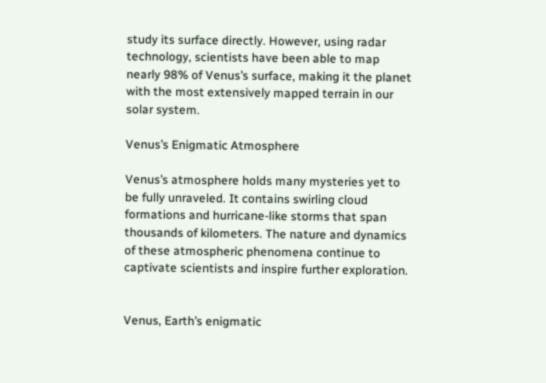study its surface directly. However, using radar technology, scientists have been able to map nearly 98% of Venus’s surface, making it the planet with the most extensively mapped terrain in our solar system.

Venus’s Enigmatic Atmosphere

Venus’s atmosphere holds many mysteries yet to be fully unraveled. It contains swirling cloud formations and hurricane-like storms that span thousands of kilometers. The nature and dynamics of these atmospheric phenomena continue to captivate scientists and inspire further exploration.


Venus, Earth’s enigmatic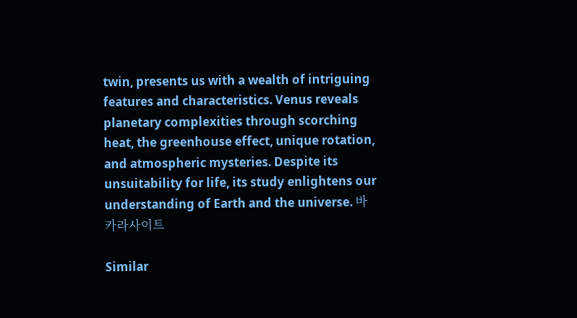twin, presents us with a wealth of intriguing features and characteristics. Venus reveals planetary complexities through scorching heat, the greenhouse effect, unique rotation, and atmospheric mysteries. Despite its unsuitability for life, its study enlightens our understanding of Earth and the universe. 바카라사이트

Similar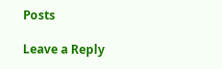Posts

Leave a Reply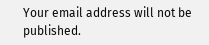Your email address will not be published.